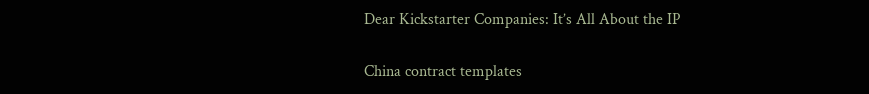Dear Kickstarter Companies: It’s All About the IP

China contract templates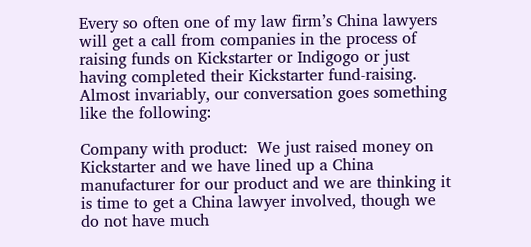Every so often one of my law firm’s China lawyers will get a call from companies in the process of raising funds on Kickstarter or Indigogo or just having completed their Kickstarter fund-raising. Almost invariably, our conversation goes something like the following:

Company with product:  We just raised money on Kickstarter and we have lined up a China manufacturer for our product and we are thinking it is time to get a China lawyer involved, though we do not have much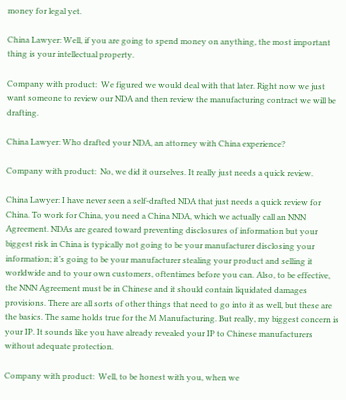money for legal yet.

China Lawyer: Well, if you are going to spend money on anything, the most important thing is your intellectual property.

Company with product:  We figured we would deal with that later. Right now we just want someone to review our NDA and then review the manufacturing contract we will be drafting.

China Lawyer: Who drafted your NDA, an attorney with China experience?

Company with product:  No, we did it ourselves. It really just needs a quick review.

China Lawyer: I have never seen a self-drafted NDA that just needs a quick review for China. To work for China, you need a China NDA, which we actually call an NNN Agreement. NDAs are geared toward preventing disclosures of information but your biggest risk in China is typically not going to be your manufacturer disclosing your information; it’s going to be your manufacturer stealing your product and selling it worldwide and to your own customers, oftentimes before you can. Also, to be effective, the NNN Agreement must be in Chinese and it should contain liquidated damages provisions. There are all sorts of other things that need to go into it as well, but these are the basics. The same holds true for the M Manufacturing. But really, my biggest concern is your IP. It sounds like you have already revealed your IP to Chinese manufacturers without adequate protection.

Company with product:  Well, to be honest with you, when we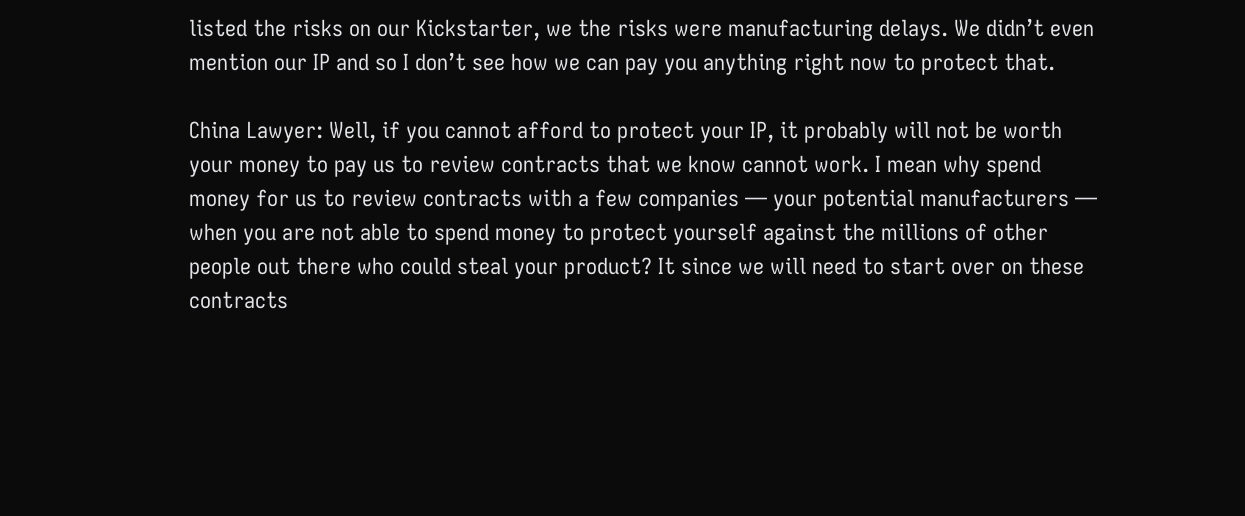listed the risks on our Kickstarter, we the risks were manufacturing delays. We didn’t even mention our IP and so I don’t see how we can pay you anything right now to protect that.

China Lawyer: Well, if you cannot afford to protect your IP, it probably will not be worth your money to pay us to review contracts that we know cannot work. I mean why spend money for us to review contracts with a few companies — your potential manufacturers — when you are not able to spend money to protect yourself against the millions of other people out there who could steal your product? It since we will need to start over on these contracts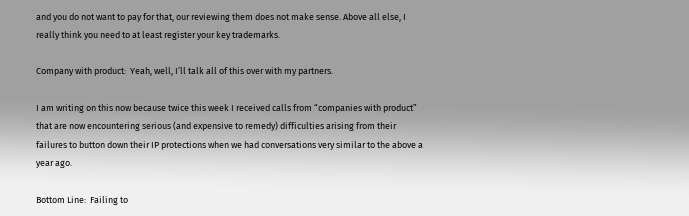and you do not want to pay for that, our reviewing them does not make sense. Above all else, I really think you need to at least register your key trademarks.

Company with product:  Yeah, well, I’ll talk all of this over with my partners.

I am writing on this now because twice this week I received calls from “companies with product” that are now encountering serious (and expensive to remedy) difficulties arising from their failures to button down their IP protections when we had conversations very similar to the above a year ago.

Bottom Line:  Failing to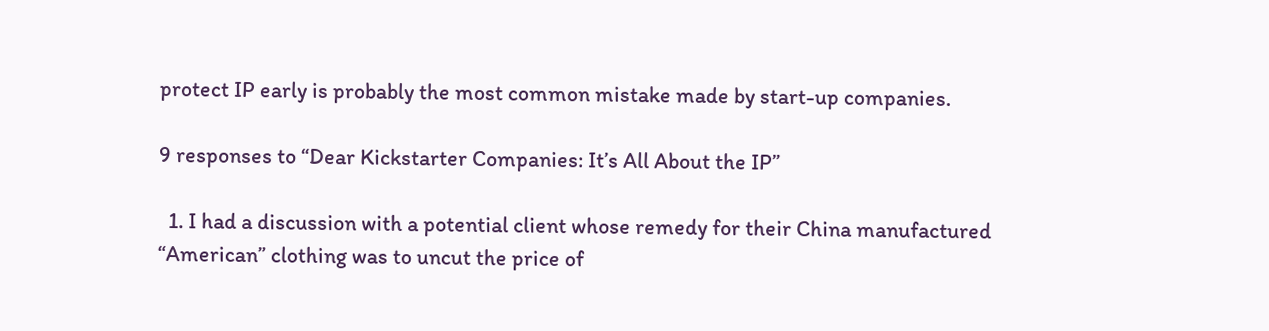protect IP early is probably the most common mistake made by start-up companies.

9 responses to “Dear Kickstarter Companies: It’s All About the IP”

  1. I had a discussion with a potential client whose remedy for their China manufactured “American” clothing was to uncut the price of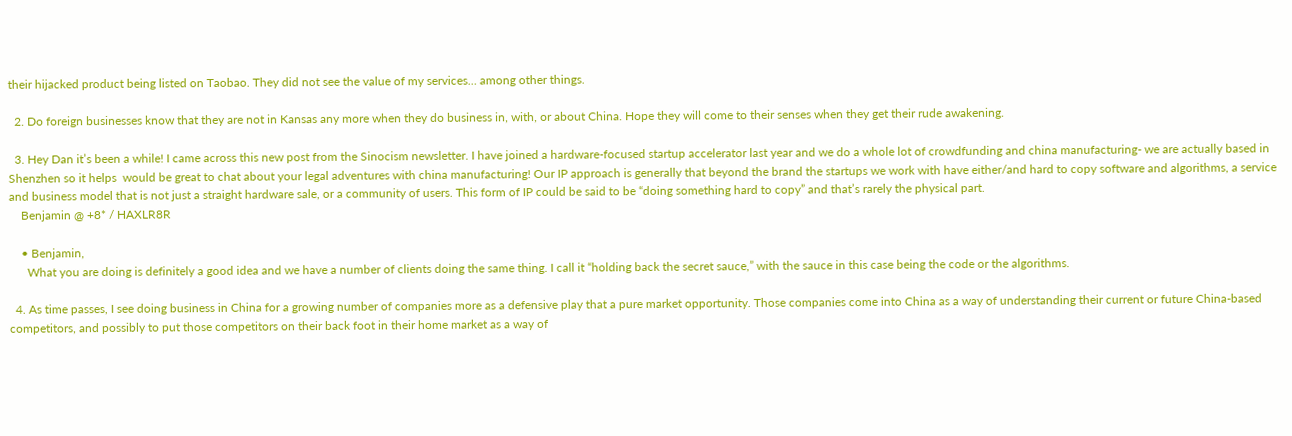their hijacked product being listed on Taobao. They did not see the value of my services… among other things.

  2. Do foreign businesses know that they are not in Kansas any more when they do business in, with, or about China. Hope they will come to their senses when they get their rude awakening.

  3. Hey Dan it’s been a while! I came across this new post from the Sinocism newsletter. I have joined a hardware-focused startup accelerator last year and we do a whole lot of crowdfunding and china manufacturing- we are actually based in Shenzhen so it helps  would be great to chat about your legal adventures with china manufacturing! Our IP approach is generally that beyond the brand the startups we work with have either/and hard to copy software and algorithms, a service and business model that is not just a straight hardware sale, or a community of users. This form of IP could be said to be “doing something hard to copy” and that’s rarely the physical part.
    Benjamin @ +8* / HAXLR8R

    • Benjamin,
      What you are doing is definitely a good idea and we have a number of clients doing the same thing. I call it “holding back the secret sauce,” with the sauce in this case being the code or the algorithms.

  4. As time passes, I see doing business in China for a growing number of companies more as a defensive play that a pure market opportunity. Those companies come into China as a way of understanding their current or future China-based competitors, and possibly to put those competitors on their back foot in their home market as a way of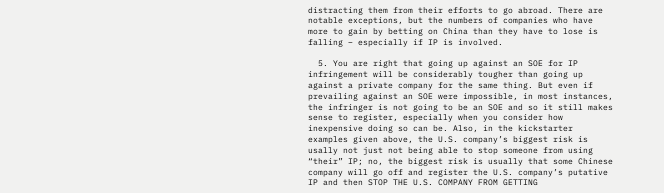distracting them from their efforts to go abroad. There are notable exceptions, but the numbers of companies who have more to gain by betting on China than they have to lose is falling – especially if IP is involved.

  5. You are right that going up against an SOE for IP infringement will be considerably tougher than going up against a private company for the same thing. But even if prevailing against an SOE were impossible, in most instances, the infringer is not going to be an SOE and so it still makes sense to register, especially when you consider how inexpensive doing so can be. Also, in the kickstarter examples given above, the U.S. company’s biggest risk is usally not just not being able to stop someone from using “their” IP; no, the biggest risk is usually that some Chinese company will go off and register the U.S. company’s putative IP and then STOP THE U.S. COMPANY FROM GETTING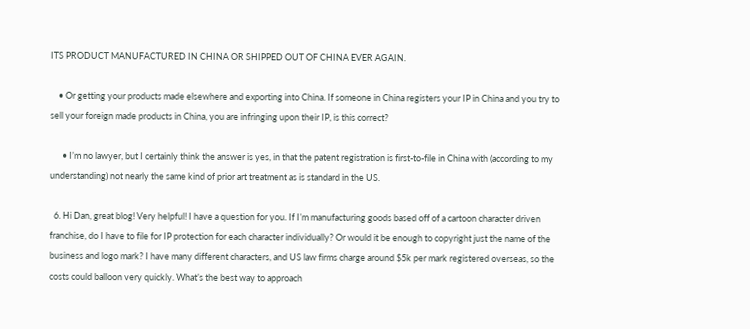ITS PRODUCT MANUFACTURED IN CHINA OR SHIPPED OUT OF CHINA EVER AGAIN.

    • Or getting your products made elsewhere and exporting into China. If someone in China registers your IP in China and you try to sell your foreign made products in China, you are infringing upon their IP, is this correct?

      • I’m no lawyer, but I certainly think the answer is yes, in that the patent registration is first-to-file in China with (according to my understanding) not nearly the same kind of prior art treatment as is standard in the US.

  6. Hi Dan, great blog! Very helpful! I have a question for you. If I’m manufacturing goods based off of a cartoon character driven franchise, do I have to file for IP protection for each character individually? Or would it be enough to copyright just the name of the business and logo mark? I have many different characters, and US law firms charge around $5k per mark registered overseas, so the costs could balloon very quickly. What’s the best way to approach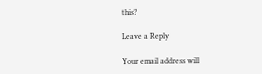this?

Leave a Reply

Your email address will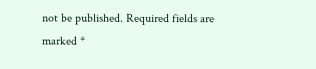not be published. Required fields are marked *